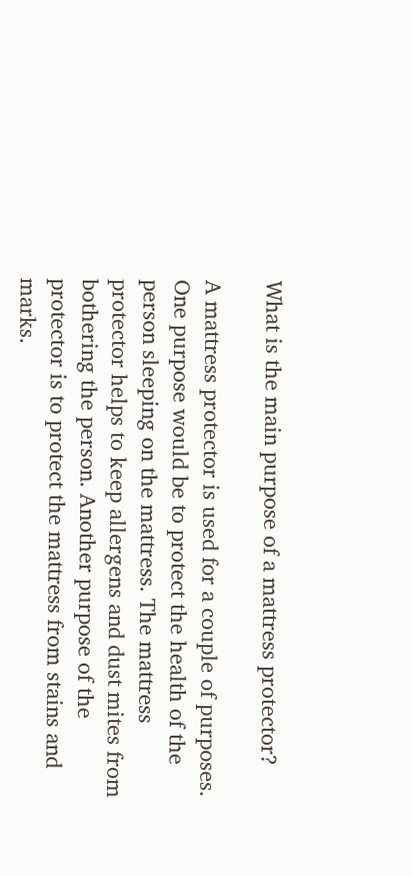What is the main purpose of a mattress protector?

A mattress protector is used for a couple of purposes. One purpose would be to protect the health of the person sleeping on the mattress. The mattress protector helps to keep allergens and dust mites from bothering the person. Another purpose of the protector is to protect the mattress from stains and marks.